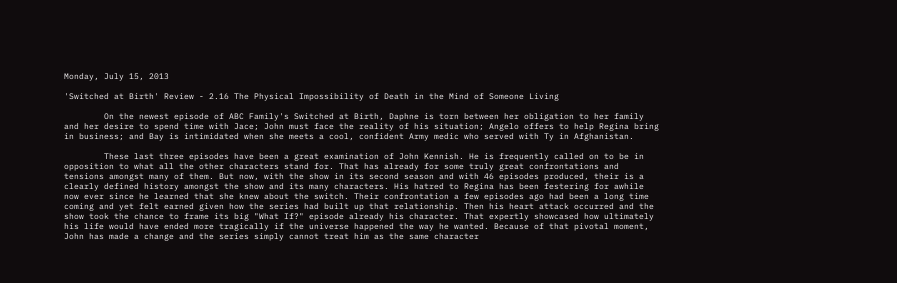Monday, July 15, 2013

'Switched at Birth' Review - 2.16 The Physical Impossibility of Death in the Mind of Someone Living

        On the newest episode of ABC Family's Switched at Birth, Daphne is torn between her obligation to her family and her desire to spend time with Jace; John must face the reality of his situation; Angelo offers to help Regina bring in business; and Bay is intimidated when she meets a cool, confident Army medic who served with Ty in Afghanistan.

        These last three episodes have been a great examination of John Kennish. He is frequently called on to be in opposition to what all the other characters stand for. That has already for some truly great confrontations and tensions amongst many of them. But now, with the show in its second season and with 46 episodes produced, their is a clearly defined history amongst the show and its many characters. His hatred to Regina has been festering for awhile now ever since he learned that she knew about the switch. Their confrontation a few episodes ago had been a long time coming and yet felt earned given how the series had built up that relationship. Then his heart attack occurred and the show took the chance to frame its big "What If?" episode already his character. That expertly showcased how ultimately his life would have ended more tragically if the universe happened the way he wanted. Because of that pivotal moment, John has made a change and the series simply cannot treat him as the same character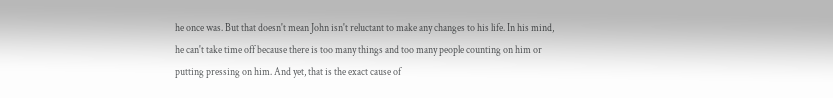he once was. But that doesn't mean John isn't reluctant to make any changes to his life. In his mind, he can't take time off because there is too many things and too many people counting on him or putting pressing on him. And yet, that is the exact cause of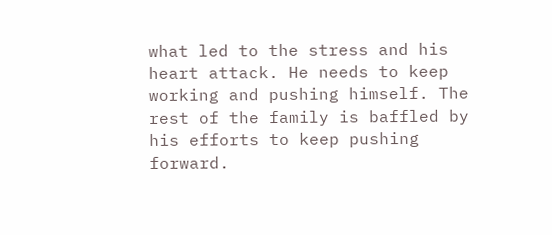what led to the stress and his heart attack. He needs to keep working and pushing himself. The rest of the family is baffled by his efforts to keep pushing forward.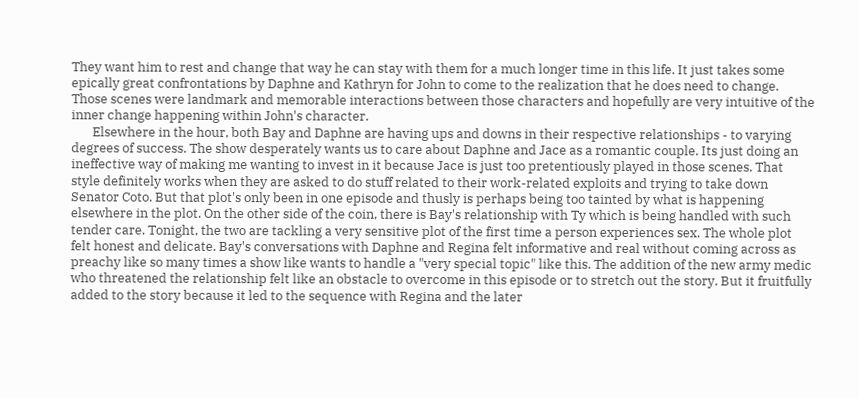They want him to rest and change that way he can stay with them for a much longer time in this life. It just takes some epically great confrontations by Daphne and Kathryn for John to come to the realization that he does need to change. Those scenes were landmark and memorable interactions between those characters and hopefully are very intuitive of the inner change happening within John's character.
       Elsewhere in the hour, both Bay and Daphne are having ups and downs in their respective relationships - to varying degrees of success. The show desperately wants us to care about Daphne and Jace as a romantic couple. Its just doing an ineffective way of making me wanting to invest in it because Jace is just too pretentiously played in those scenes. That style definitely works when they are asked to do stuff related to their work-related exploits and trying to take down Senator Coto. But that plot's only been in one episode and thusly is perhaps being too tainted by what is happening elsewhere in the plot. On the other side of the coin, there is Bay's relationship with Ty which is being handled with such tender care. Tonight, the two are tackling a very sensitive plot of the first time a person experiences sex. The whole plot felt honest and delicate. Bay's conversations with Daphne and Regina felt informative and real without coming across as preachy like so many times a show like wants to handle a "very special topic" like this. The addition of the new army medic who threatened the relationship felt like an obstacle to overcome in this episode or to stretch out the story. But it fruitfully added to the story because it led to the sequence with Regina and the later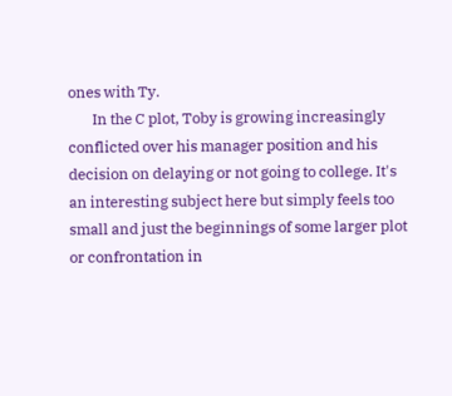ones with Ty.
        In the C plot, Toby is growing increasingly conflicted over his manager position and his decision on delaying or not going to college. It's an interesting subject here but simply feels too small and just the beginnings of some larger plot or confrontation in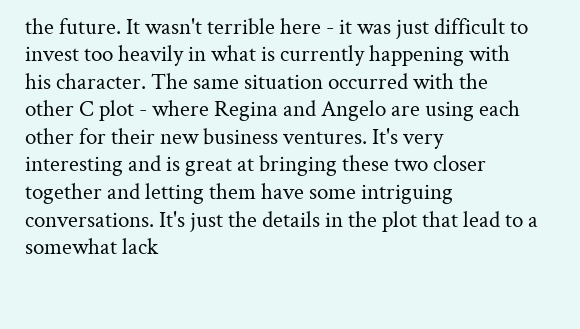the future. It wasn't terrible here - it was just difficult to invest too heavily in what is currently happening with his character. The same situation occurred with the other C plot - where Regina and Angelo are using each other for their new business ventures. It's very interesting and is great at bringing these two closer together and letting them have some intriguing conversations. It's just the details in the plot that lead to a somewhat lack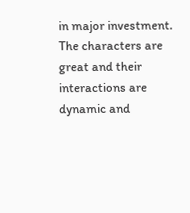in major investment. The characters are great and their interactions are dynamic and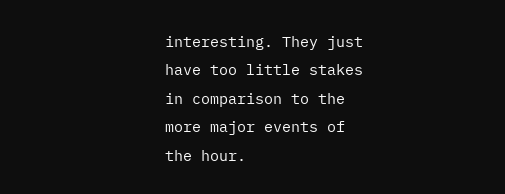interesting. They just have too little stakes in comparison to the more major events of the hour.